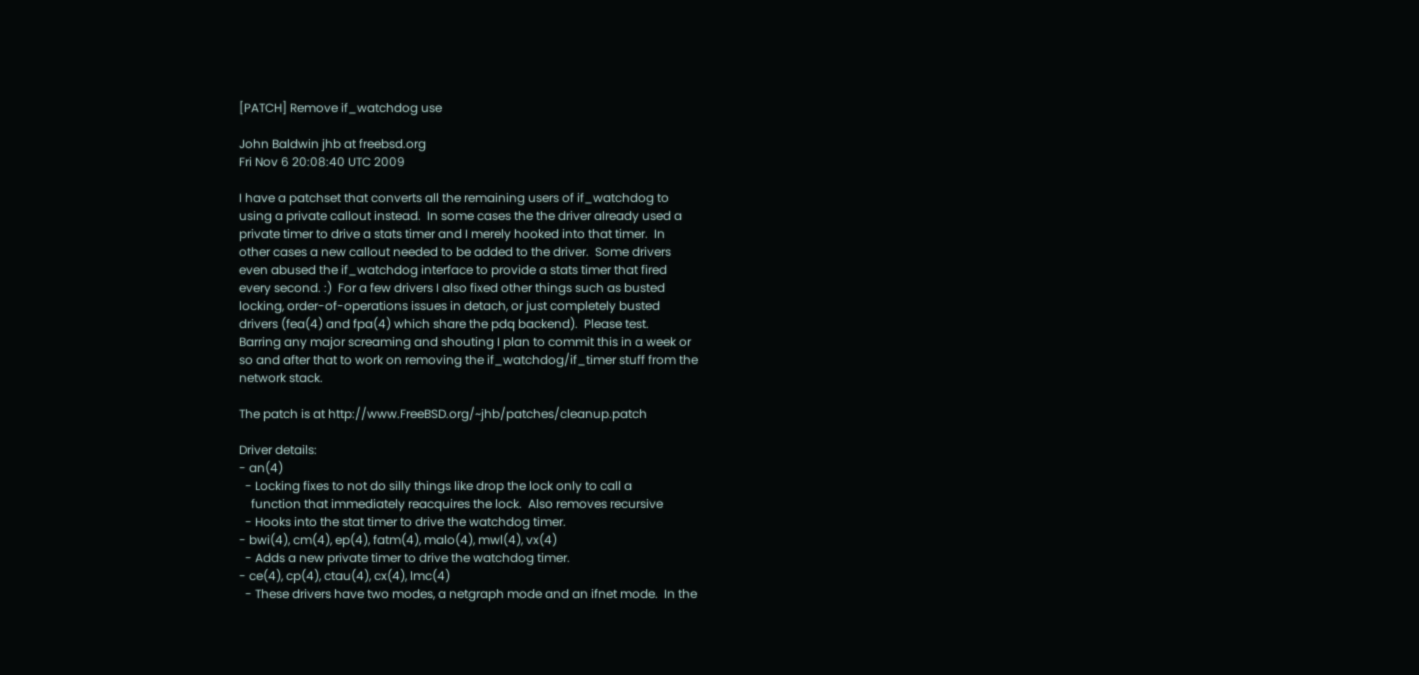[PATCH] Remove if_watchdog use

John Baldwin jhb at freebsd.org
Fri Nov 6 20:08:40 UTC 2009

I have a patchset that converts all the remaining users of if_watchdog to
using a private callout instead.  In some cases the the driver already used a
private timer to drive a stats timer and I merely hooked into that timer.  In
other cases a new callout needed to be added to the driver.  Some drivers
even abused the if_watchdog interface to provide a stats timer that fired
every second. :)  For a few drivers I also fixed other things such as busted
locking, order-of-operations issues in detach, or just completely busted
drivers (fea(4) and fpa(4) which share the pdq backend).  Please test.
Barring any major screaming and shouting I plan to commit this in a week or
so and after that to work on removing the if_watchdog/if_timer stuff from the
network stack.

The patch is at http://www.FreeBSD.org/~jhb/patches/cleanup.patch

Driver details:
- an(4)
  - Locking fixes to not do silly things like drop the lock only to call a
    function that immediately reacquires the lock.  Also removes recursive
  - Hooks into the stat timer to drive the watchdog timer.
- bwi(4), cm(4), ep(4), fatm(4), malo(4), mwl(4), vx(4)
  - Adds a new private timer to drive the watchdog timer.
- ce(4), cp(4), ctau(4), cx(4), lmc(4)
  - These drivers have two modes, a netgraph mode and an ifnet mode.  In the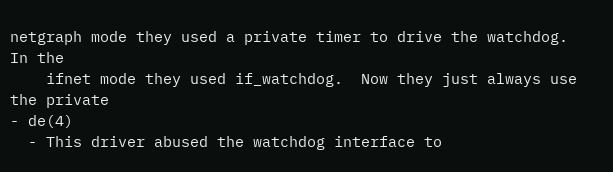netgraph mode they used a private timer to drive the watchdog.  In the
    ifnet mode they used if_watchdog.  Now they just always use the private
- de(4)
  - This driver abused the watchdog interface to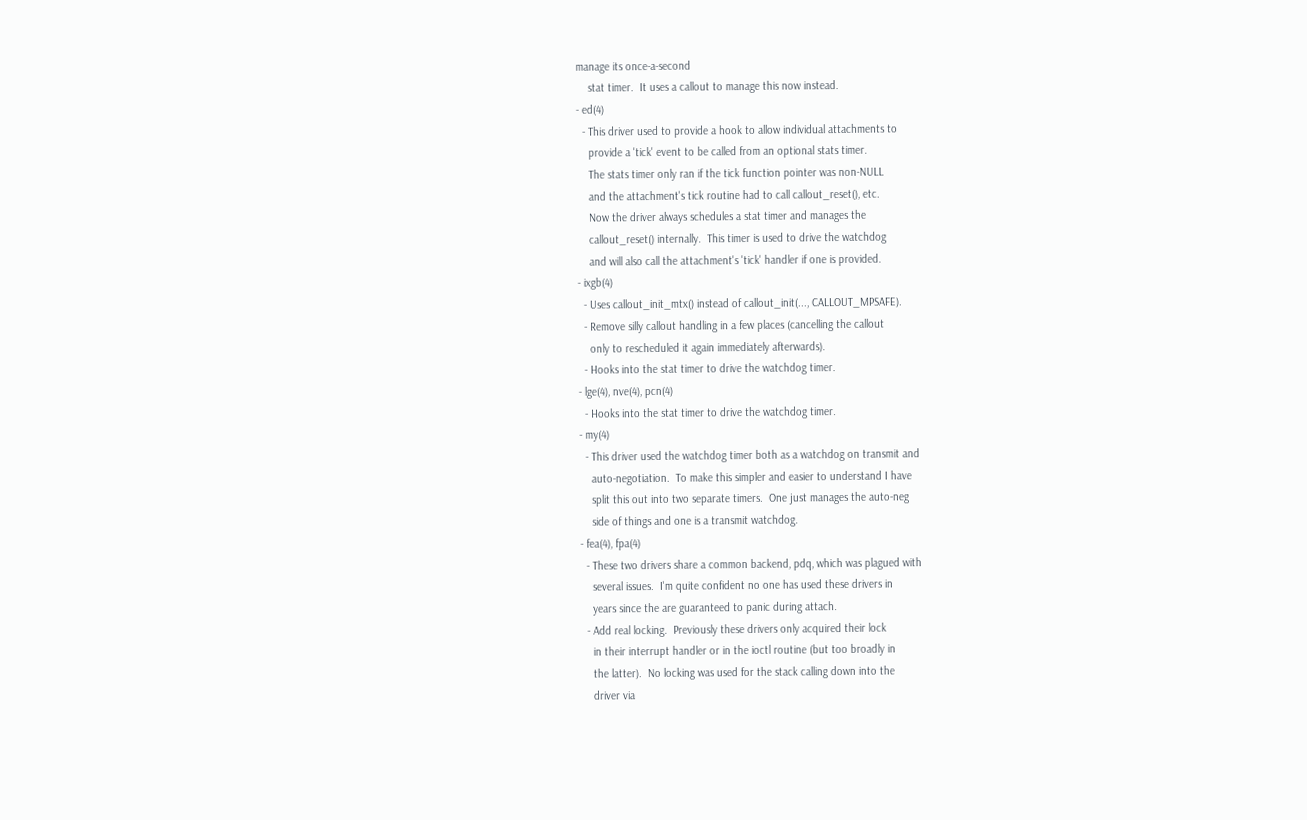manage its once-a-second
    stat timer.  It uses a callout to manage this now instead.
- ed(4)
  - This driver used to provide a hook to allow individual attachments to
    provide a 'tick' event to be called from an optional stats timer.
    The stats timer only ran if the tick function pointer was non-NULL
    and the attachment's tick routine had to call callout_reset(), etc.
    Now the driver always schedules a stat timer and manages the
    callout_reset() internally.  This timer is used to drive the watchdog
    and will also call the attachment's 'tick' handler if one is provided.
- ixgb(4)
  - Uses callout_init_mtx() instead of callout_init(..., CALLOUT_MPSAFE).
  - Remove silly callout handling in a few places (cancelling the callout
    only to rescheduled it again immediately afterwards).
  - Hooks into the stat timer to drive the watchdog timer.
- lge(4), nve(4), pcn(4)
  - Hooks into the stat timer to drive the watchdog timer.
- my(4)
  - This driver used the watchdog timer both as a watchdog on transmit and
    auto-negotiation.  To make this simpler and easier to understand I have
    split this out into two separate timers.  One just manages the auto-neg
    side of things and one is a transmit watchdog.
- fea(4), fpa(4)
  - These two drivers share a common backend, pdq, which was plagued with
    several issues.  I'm quite confident no one has used these drivers in
    years since the are guaranteed to panic during attach.
  - Add real locking.  Previously these drivers only acquired their lock
    in their interrupt handler or in the ioctl routine (but too broadly in
    the latter).  No locking was used for the stack calling down into the
    driver via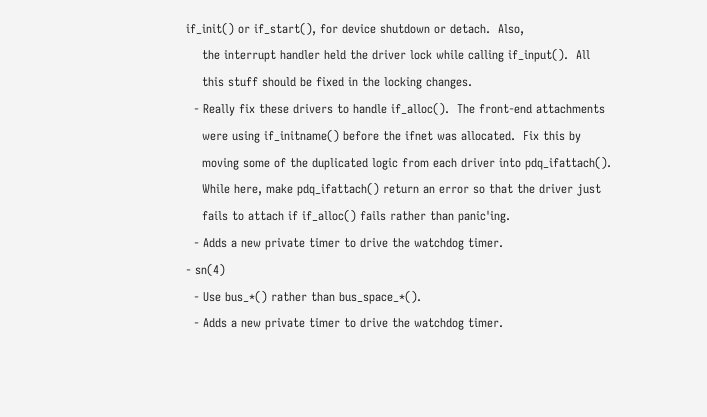if_init() or if_start(), for device shutdown or detach.  Also,
    the interrupt handler held the driver lock while calling if_input().  All
    this stuff should be fixed in the locking changes.
  - Really fix these drivers to handle if_alloc().  The front-end attachments
    were using if_initname() before the ifnet was allocated.  Fix this by
    moving some of the duplicated logic from each driver into pdq_ifattach().
    While here, make pdq_ifattach() return an error so that the driver just
    fails to attach if if_alloc() fails rather than panic'ing.
  - Adds a new private timer to drive the watchdog timer.
- sn(4)
  - Use bus_*() rather than bus_space_*().
  - Adds a new private timer to drive the watchdog timer.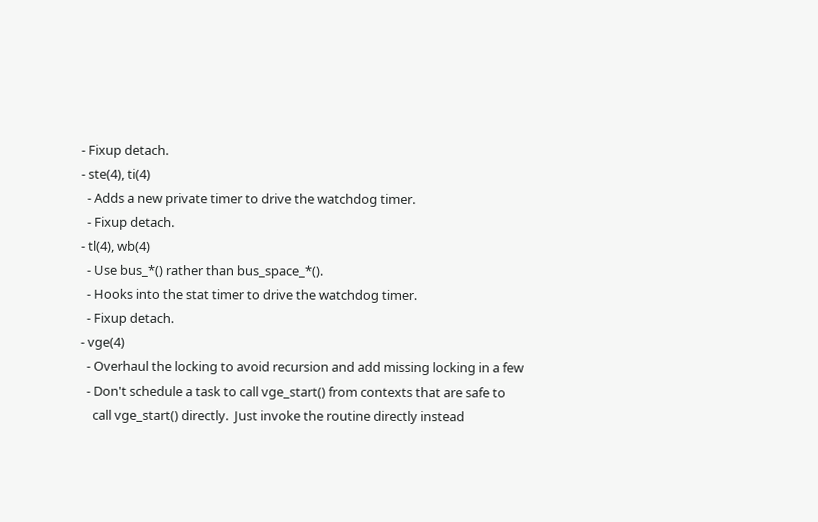- Fixup detach.
- ste(4), ti(4)
  - Adds a new private timer to drive the watchdog timer.
  - Fixup detach.
- tl(4), wb(4)
  - Use bus_*() rather than bus_space_*().
  - Hooks into the stat timer to drive the watchdog timer.
  - Fixup detach.
- vge(4)
  - Overhaul the locking to avoid recursion and add missing locking in a few
  - Don't schedule a task to call vge_start() from contexts that are safe to
    call vge_start() directly.  Just invoke the routine directly instead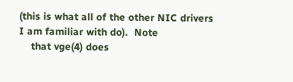(this is what all of the other NIC drivers I am familiar with do).  Note
    that vge(4) does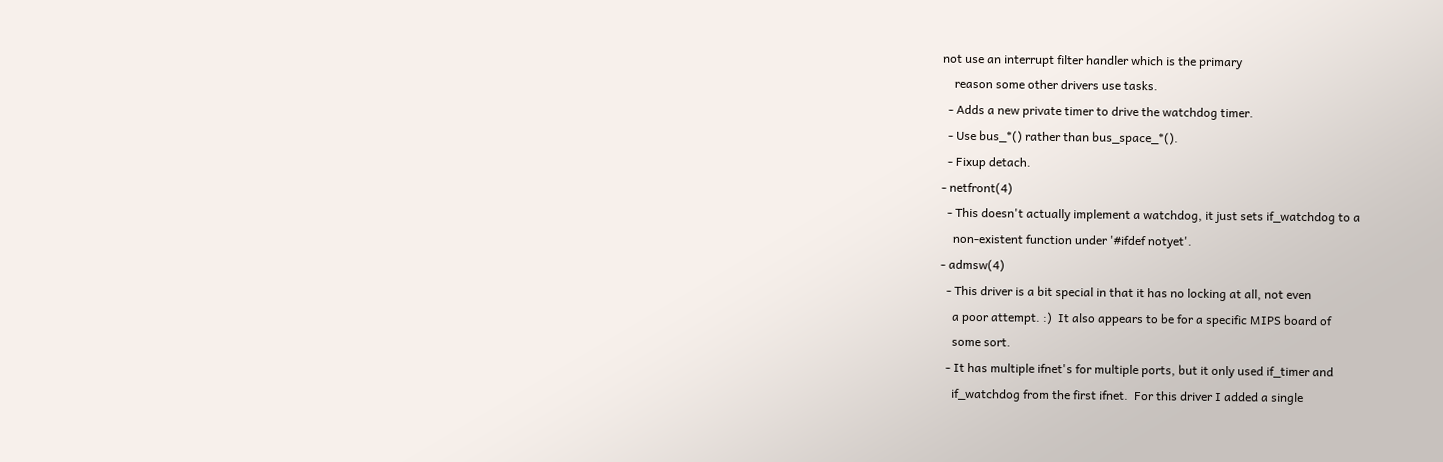not use an interrupt filter handler which is the primary
    reason some other drivers use tasks.
  - Adds a new private timer to drive the watchdog timer.
  - Use bus_*() rather than bus_space_*().
  - Fixup detach.
- netfront(4)
  - This doesn't actually implement a watchdog, it just sets if_watchdog to a
    non-existent function under '#ifdef notyet'.
- admsw(4)
  - This driver is a bit special in that it has no locking at all, not even
    a poor attempt. :)  It also appears to be for a specific MIPS board of
    some sort.
  - It has multiple ifnet's for multiple ports, but it only used if_timer and
    if_watchdog from the first ifnet.  For this driver I added a single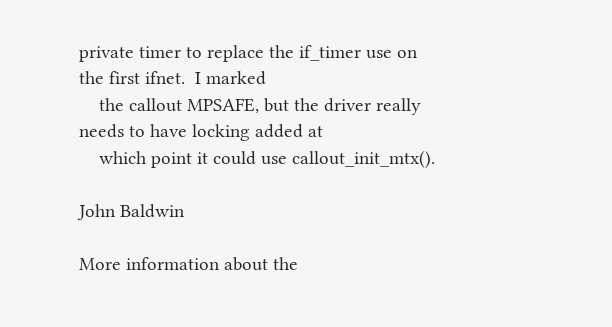private timer to replace the if_timer use on the first ifnet.  I marked
    the callout MPSAFE, but the driver really needs to have locking added at
    which point it could use callout_init_mtx().

John Baldwin

More information about the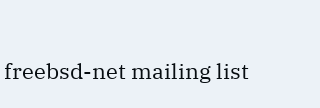freebsd-net mailing list